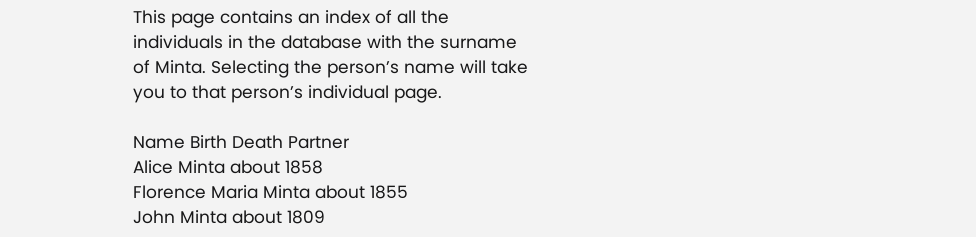This page contains an index of all the individuals in the database with the surname of Minta. Selecting the person’s name will take you to that person’s individual page.

Name Birth Death Partner
Alice Minta about 1858
Florence Maria Minta about 1855
John Minta about 1809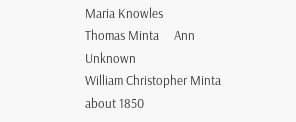Maria Knowles
Thomas Minta     Ann Unknown
William Christopher Minta about 1850